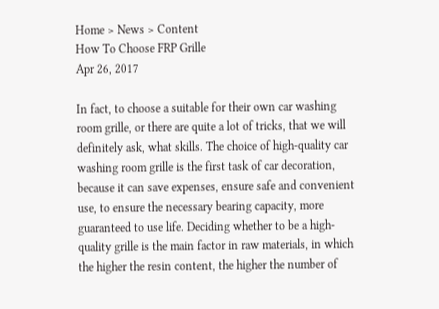Home > News > Content
How To Choose FRP Grille
Apr 26, 2017

In fact, to choose a suitable for their own car washing room grille, or there are quite a lot of tricks, that we will definitely ask, what skills. The choice of high-quality car washing room grille is the first task of car decoration, because it can save expenses, ensure safe and convenient use, to ensure the necessary bearing capacity, more guaranteed to use life. Deciding whether to be a high-quality grille is the main factor in raw materials, in which the higher the resin content, the higher the number of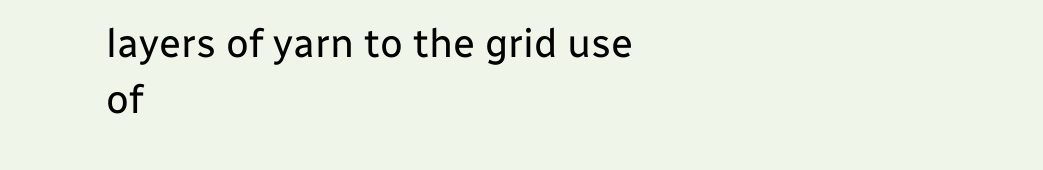layers of yarn to the grid use of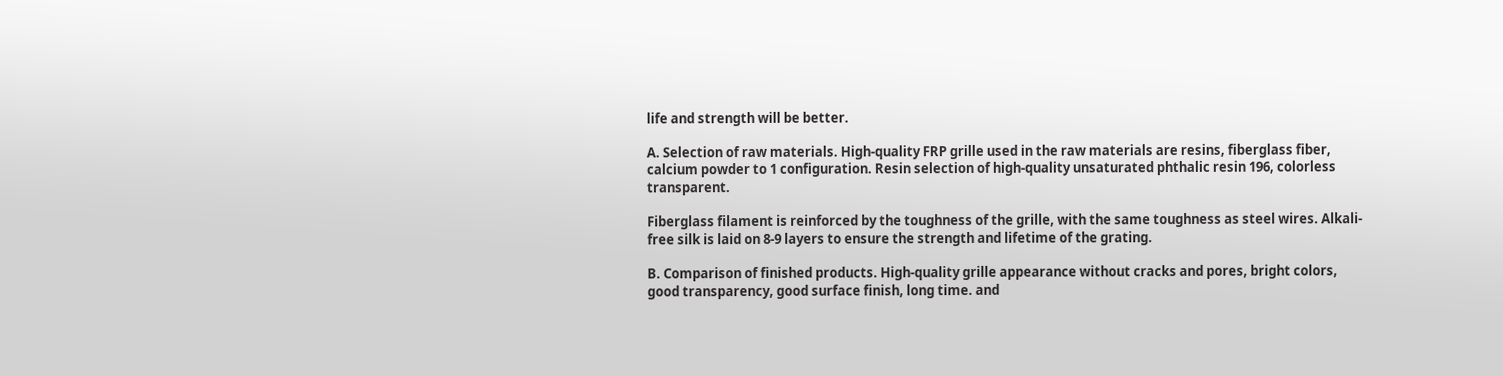life and strength will be better.

A. Selection of raw materials. High-quality FRP grille used in the raw materials are resins, fiberglass fiber, calcium powder to 1 configuration. Resin selection of high-quality unsaturated phthalic resin 196, colorless transparent.

Fiberglass filament is reinforced by the toughness of the grille, with the same toughness as steel wires. Alkali-free silk is laid on 8-9 layers to ensure the strength and lifetime of the grating.

B. Comparison of finished products. High-quality grille appearance without cracks and pores, bright colors, good transparency, good surface finish, long time. and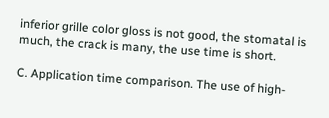inferior grille color gloss is not good, the stomatal is much, the crack is many, the use time is short.

C. Application time comparison. The use of high-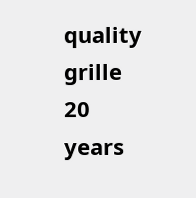quality grille 20 years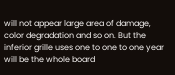will not appear large area of damage, color degradation and so on. But the inferior grille uses one to one to one year will be the whole board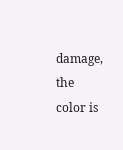damage, the color is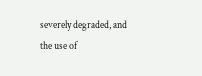severely degraded, and the use of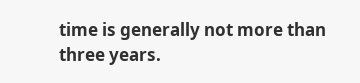time is generally not more than three years.